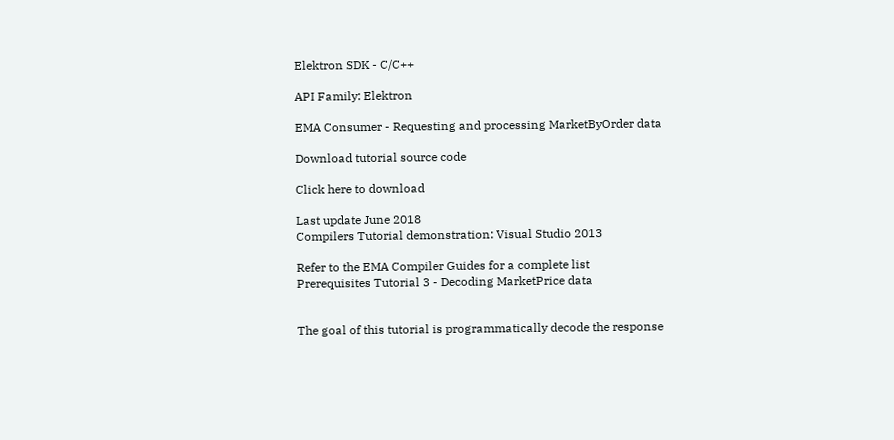Elektron SDK - C/C++

API Family: Elektron

EMA Consumer - Requesting and processing MarketByOrder data

Download tutorial source code

Click here to download

Last update June 2018
Compilers Tutorial demonstration: Visual Studio 2013

Refer to the EMA Compiler Guides for a complete list
Prerequisites Tutorial 3 - Decoding MarketPrice data


The goal of this tutorial is programmatically decode the response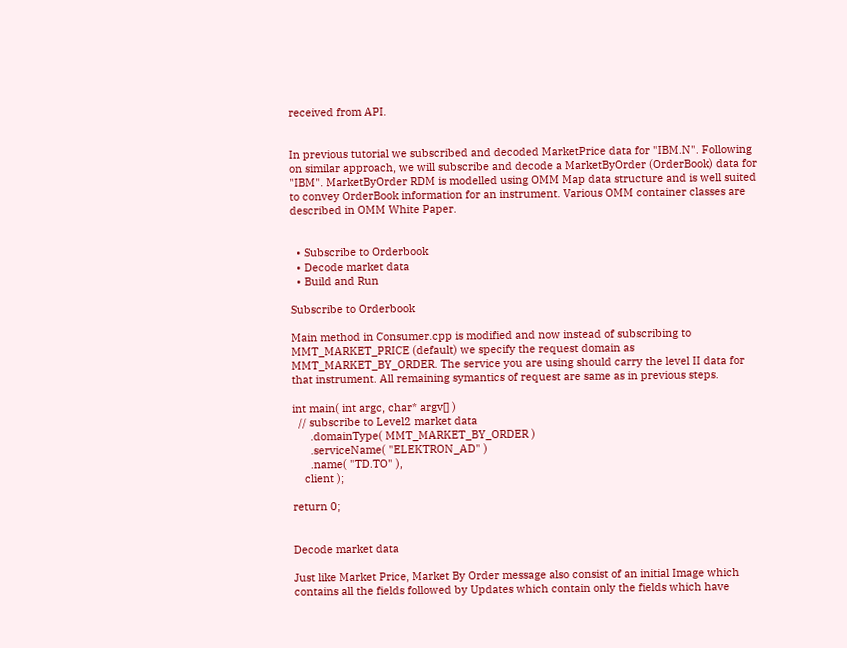received from API.


In previous tutorial we subscribed and decoded MarketPrice data for "IBM.N". Following on similar approach, we will subscribe and decode a MarketByOrder (OrderBook) data for "IBM". MarketByOrder RDM is modelled using OMM Map data structure and is well suited to convey OrderBook information for an instrument. Various OMM container classes are described in OMM White Paper.


  • Subscribe to Orderbook
  • Decode market data
  • Build and Run

Subscribe to Orderbook

Main method in Consumer.cpp is modified and now instead of subscribing to MMT_MARKET_PRICE (default) we specify the request domain as MMT_MARKET_BY_ORDER. The service you are using should carry the level II data for that instrument. All remaining symantics of request are same as in previous steps.

int main( int argc, char* argv[] )
  // subscribe to Level2 market data
      .domainType( MMT_MARKET_BY_ORDER )
      .serviceName( "ELEKTRON_AD" )
      .name( "TD.TO" ),
    client );

return 0;


Decode market data

Just like Market Price, Market By Order message also consist of an initial Image which contains all the fields followed by Updates which contain only the fields which have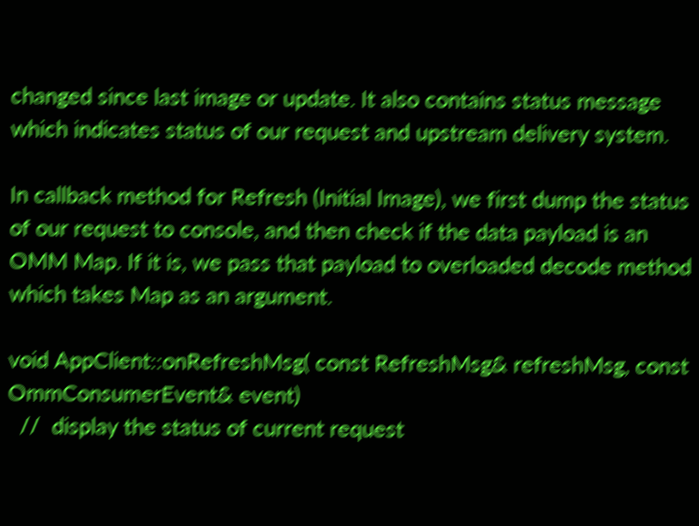changed since last image or update. It also contains status message which indicates status of our request and upstream delivery system.

In callback method for Refresh (Initial Image), we first dump the status of our request to console, and then check if the data payload is an OMM Map. If it is, we pass that payload to overloaded decode method which takes Map as an argument.

void AppClient::onRefreshMsg( const RefreshMsg& refreshMsg, const OmmConsumerEvent& event)
  //  display the status of current request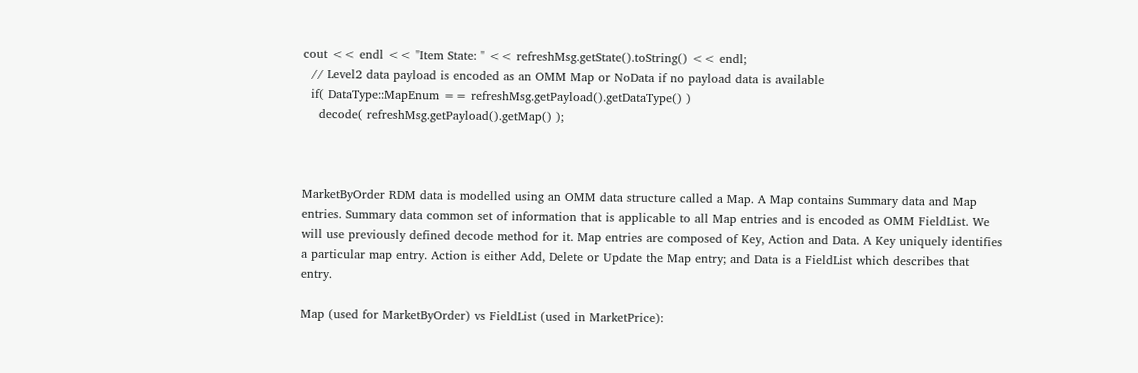cout << endl << "Item State: " << refreshMsg.getState().toString() << endl;
  // Level2 data payload is encoded as an OMM Map or NoData if no payload data is available
  if( DataType::MapEnum == refreshMsg.getPayload().getDataType() )
    decode( refreshMsg.getPayload().getMap() );



MarketByOrder RDM data is modelled using an OMM data structure called a Map. A Map contains Summary data and Map entries. Summary data common set of information that is applicable to all Map entries and is encoded as OMM FieldList. We will use previously defined decode method for it. Map entries are composed of Key, Action and Data. A Key uniquely identifies a particular map entry. Action is either Add, Delete or Update the Map entry; and Data is a FieldList which describes that entry.

Map (used for MarketByOrder) vs FieldList (used in MarketPrice):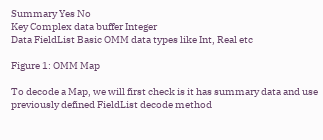Summary Yes No
Key Complex data buffer Integer
Data FieldList Basic OMM data types like Int, Real etc

Figure 1: OMM Map

To decode a Map, we will first check is it has summary data and use previously defined FieldList decode method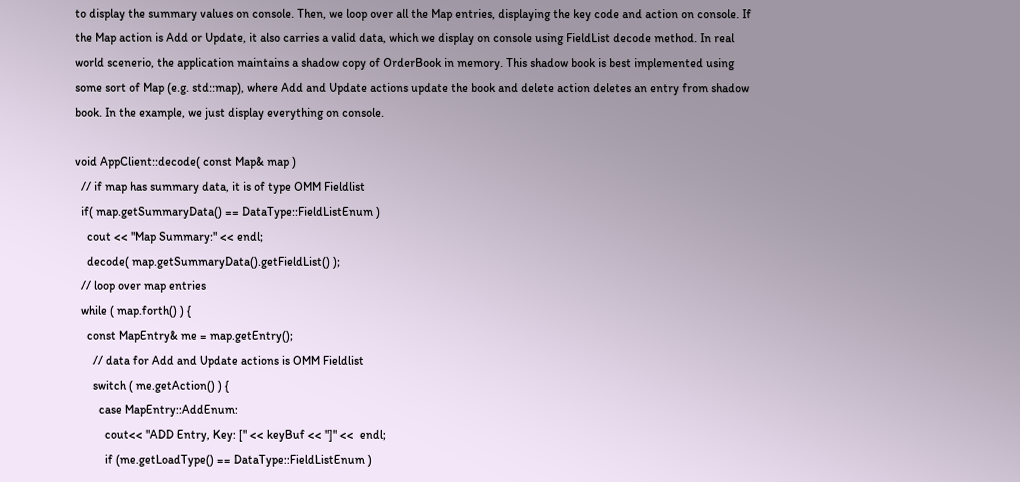to display the summary values on console. Then, we loop over all the Map entries, displaying the key code and action on console. If the Map action is Add or Update, it also carries a valid data, which we display on console using FieldList decode method. In real world scenerio, the application maintains a shadow copy of OrderBook in memory. This shadow book is best implemented using some sort of Map (e.g. std::map), where Add and Update actions update the book and delete action deletes an entry from shadow book. In the example, we just display everything on console.

void AppClient::decode( const Map& map )
  // if map has summary data, it is of type OMM Fieldlist
  if( map.getSummaryData() == DataType::FieldListEnum )
    cout << "Map Summary:" << endl;
    decode( map.getSummaryData().getFieldList() );
  // loop over map entries
  while ( map.forth() ) {
    const MapEntry& me = map.getEntry();
      // data for Add and Update actions is OMM Fieldlist
      switch ( me.getAction() ) {
        case MapEntry::AddEnum:
          cout<< "ADD Entry, Key: [" << keyBuf << "]" <<  endl;
          if (me.getLoadType() == DataType::FieldListEnum )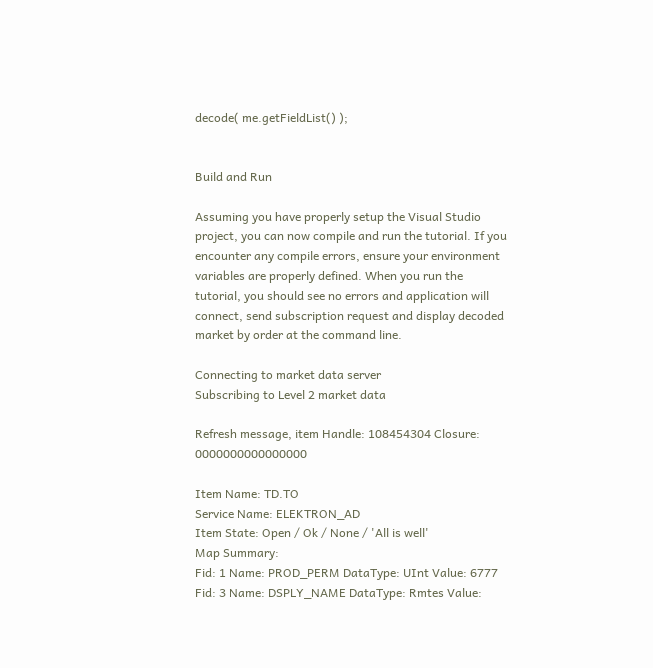decode( me.getFieldList() );


Build and Run

Assuming you have properly setup the Visual Studio project, you can now compile and run the tutorial. If you encounter any compile errors, ensure your environment variables are properly defined. When you run the tutorial, you should see no errors and application will connect, send subscription request and display decoded market by order at the command line.

Connecting to market data server
Subscribing to Level 2 market data

Refresh message, item Handle: 108454304 Closure: 0000000000000000

Item Name: TD.TO
Service Name: ELEKTRON_AD
Item State: Open / Ok / None / 'All is well'
Map Summary:
Fid: 1 Name: PROD_PERM DataType: UInt Value: 6777
Fid: 3 Name: DSPLY_NAME DataType: Rmtes Value: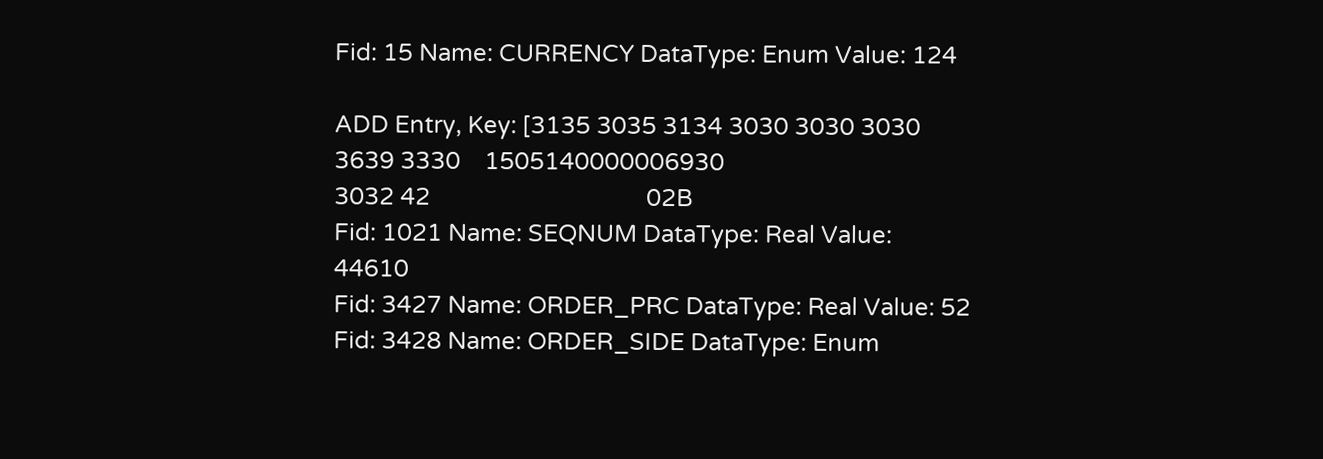Fid: 15 Name: CURRENCY DataType: Enum Value: 124

ADD Entry, Key: [3135 3035 3134 3030 3030 3030 3639 3330    1505140000006930
3032 42                                    02B
Fid: 1021 Name: SEQNUM DataType: Real Value: 44610
Fid: 3427 Name: ORDER_PRC DataType: Real Value: 52
Fid: 3428 Name: ORDER_SIDE DataType: Enum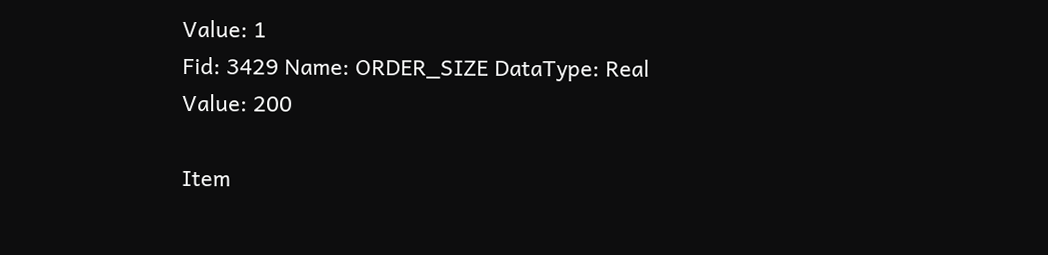Value: 1
Fid: 3429 Name: ORDER_SIZE DataType: Real Value: 200

Item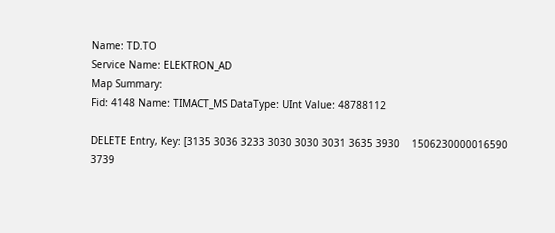Name: TD.TO
Service Name: ELEKTRON_AD
Map Summary:
Fid: 4148 Name: TIMACT_MS DataType: UInt Value: 48788112

DELETE Entry, Key: [3135 3036 3233 3030 3030 3031 3635 3930    1506230000016590
3739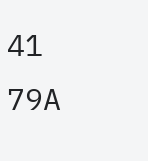41                                    79A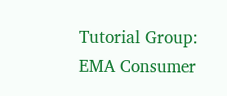Tutorial Group:
EMA Consumer